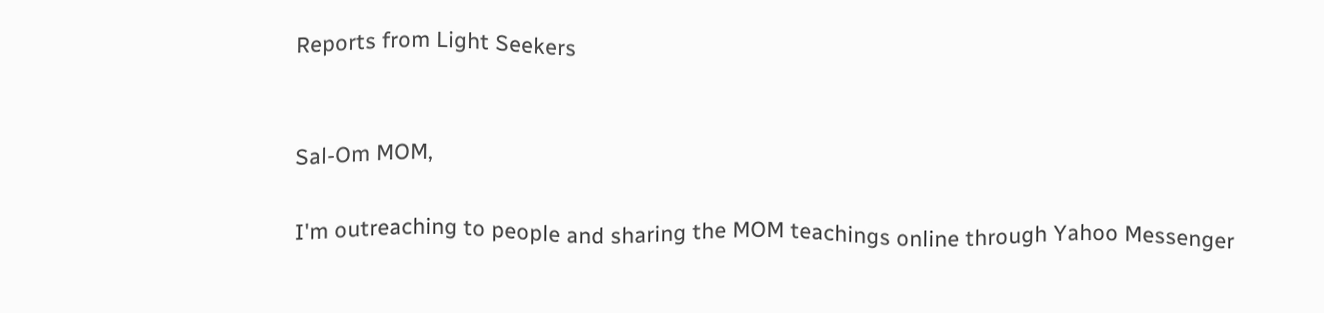Reports from Light Seekers


Sal-Om MOM,

I'm outreaching to people and sharing the MOM teachings online through Yahoo Messenger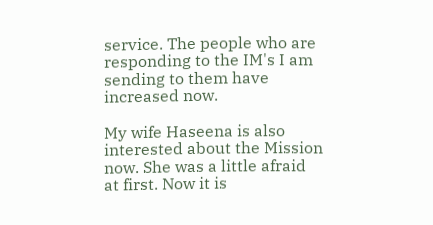service. The people who are responding to the IM's I am sending to them have increased now.

My wife Haseena is also interested about the Mission now. She was a little afraid at first. Now it is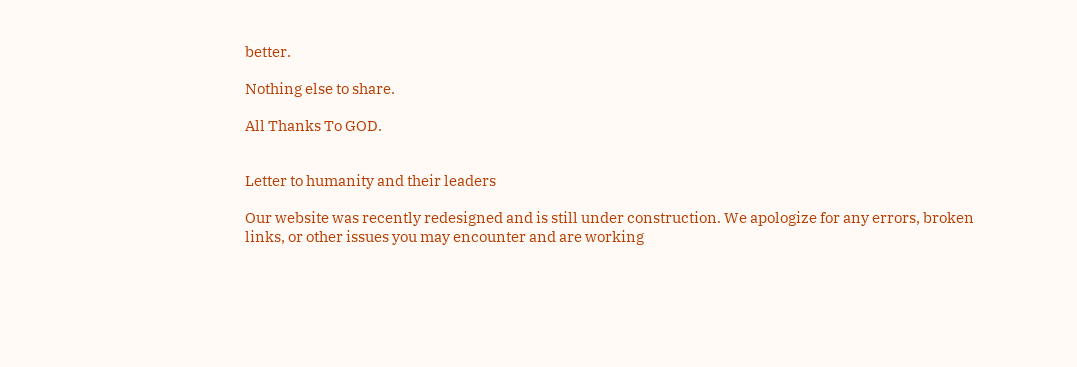better.

Nothing else to share.

All Thanks To GOD.


Letter to humanity and their leaders

Our website was recently redesigned and is still under construction. We apologize for any errors, broken links, or other issues you may encounter and are working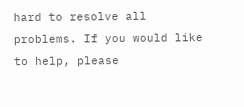hard to resolve all problems. If you would like to help, please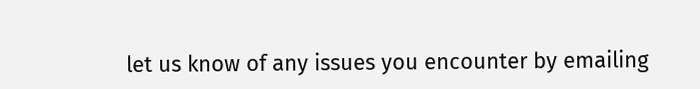let us know of any issues you encounter by emailing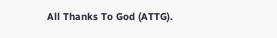All Thanks To God (ATTG).